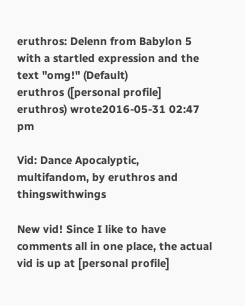eruthros: Delenn from Babylon 5 with a startled expression and the text "omg!" (Default)
eruthros ([personal profile] eruthros) wrote2016-05-31 02:47 pm

Vid: Dance Apocalyptic, multifandom, by eruthros and thingswithwings

New vid! Since I like to have comments all in one place, the actual vid is up at [personal profile]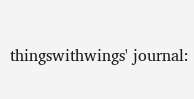thingswithwings' journal: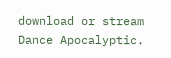download or stream Dance Apocalyptic.